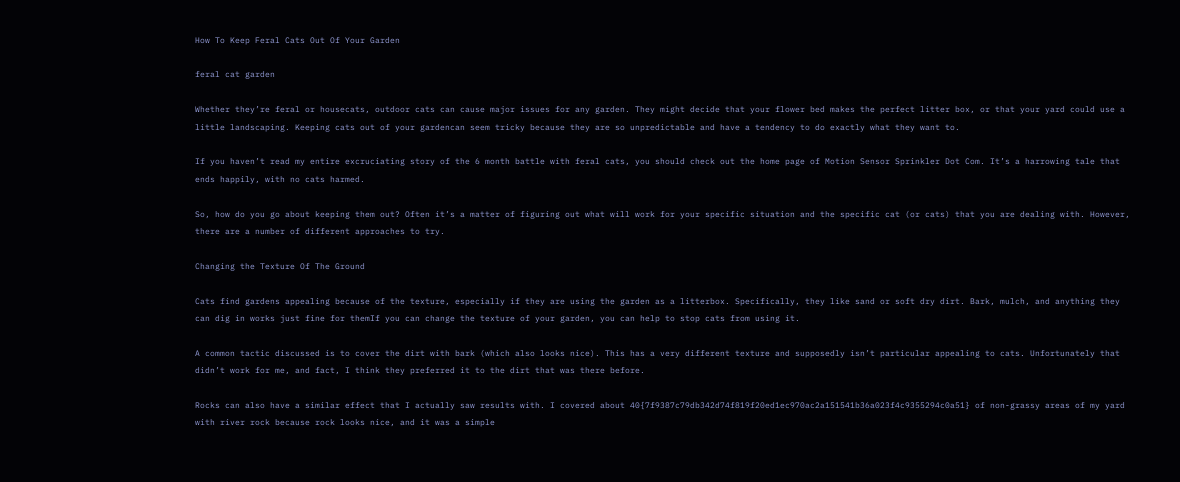How To Keep Feral Cats Out Of Your Garden

feral cat garden

Whether they’re feral or housecats, outdoor cats can cause major issues for any garden. They might decide that your flower bed makes the perfect litter box, or that your yard could use a little landscaping. Keeping cats out of your gardencan seem tricky because they are so unpredictable and have a tendency to do exactly what they want to.

If you haven’t read my entire excruciating story of the 6 month battle with feral cats, you should check out the home page of Motion Sensor Sprinkler Dot Com. It’s a harrowing tale that ends happily, with no cats harmed.

So, how do you go about keeping them out? Often it’s a matter of figuring out what will work for your specific situation and the specific cat (or cats) that you are dealing with. However, there are a number of different approaches to try.

Changing the Texture Of The Ground

Cats find gardens appealing because of the texture, especially if they are using the garden as a litterbox. Specifically, they like sand or soft dry dirt. Bark, mulch, and anything they can dig in works just fine for themIf you can change the texture of your garden, you can help to stop cats from using it.

A common tactic discussed is to cover the dirt with bark (which also looks nice). This has a very different texture and supposedly isn’t particular appealing to cats. Unfortunately that didn’t work for me, and fact, I think they preferred it to the dirt that was there before.

Rocks can also have a similar effect that I actually saw results with. I covered about 40{7f9387c79db342d74f819f20ed1ec970ac2a151541b36a023f4c9355294c0a51} of non-grassy areas of my yard with river rock because rock looks nice, and it was a simple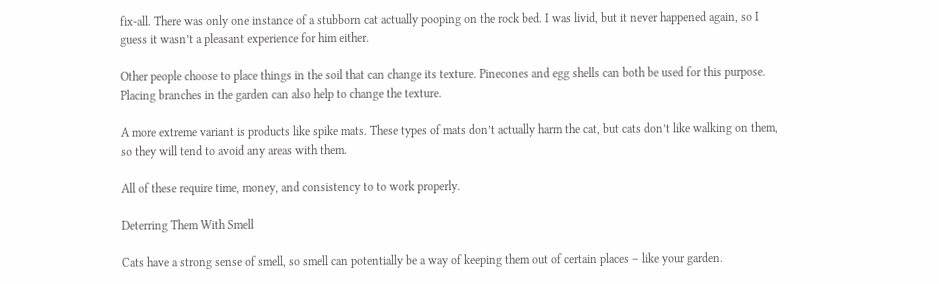fix-all. There was only one instance of a stubborn cat actually pooping on the rock bed. I was livid, but it never happened again, so I guess it wasn’t a pleasant experience for him either.

Other people choose to place things in the soil that can change its texture. Pinecones and egg shells can both be used for this purpose. Placing branches in the garden can also help to change the texture.

A more extreme variant is products like spike mats. These types of mats don’t actually harm the cat, but cats don’t like walking on them, so they will tend to avoid any areas with them.

All of these require time, money, and consistency to to work properly.

Deterring Them With Smell

Cats have a strong sense of smell, so smell can potentially be a way of keeping them out of certain places – like your garden.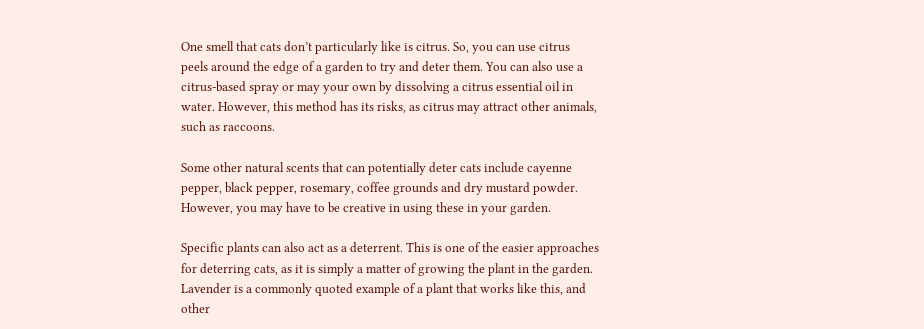One smell that cats don’t particularly like is citrus. So, you can use citrus peels around the edge of a garden to try and deter them. You can also use a citrus-based spray or may your own by dissolving a citrus essential oil in water. However, this method has its risks, as citrus may attract other animals, such as raccoons.

Some other natural scents that can potentially deter cats include cayenne pepper, black pepper, rosemary, coffee grounds and dry mustard powder. However, you may have to be creative in using these in your garden.

Specific plants can also act as a deterrent. This is one of the easier approaches for deterring cats, as it is simply a matter of growing the plant in the garden. Lavender is a commonly quoted example of a plant that works like this, and other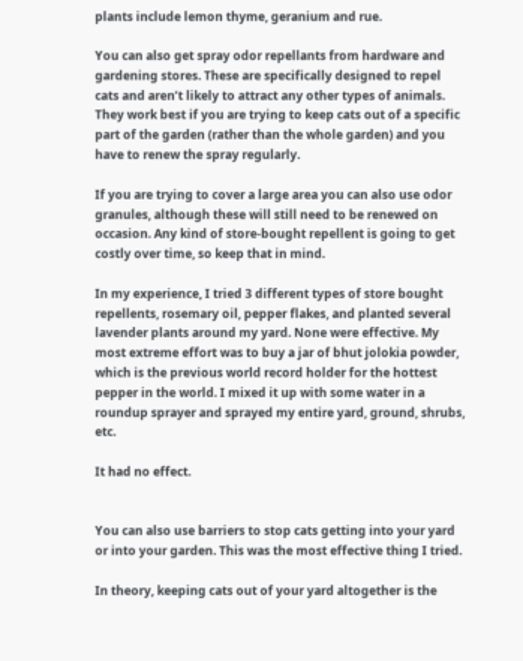plants include lemon thyme, geranium and rue.

You can also get spray odor repellants from hardware and gardening stores. These are specifically designed to repel cats and aren’t likely to attract any other types of animals. They work best if you are trying to keep cats out of a specific part of the garden (rather than the whole garden) and you have to renew the spray regularly.

If you are trying to cover a large area you can also use odor granules, although these will still need to be renewed on occasion. Any kind of store-bought repellent is going to get costly over time, so keep that in mind.

In my experience, I tried 3 different types of store bought repellents, rosemary oil, pepper flakes, and planted several lavender plants around my yard. None were effective. My most extreme effort was to buy a jar of bhut jolokia powder, which is the previous world record holder for the hottest pepper in the world. I mixed it up with some water in a roundup sprayer and sprayed my entire yard, ground, shrubs, etc.

It had no effect.


You can also use barriers to stop cats getting into your yard or into your garden. This was the most effective thing I tried.

In theory, keeping cats out of your yard altogether is the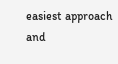easiest approach and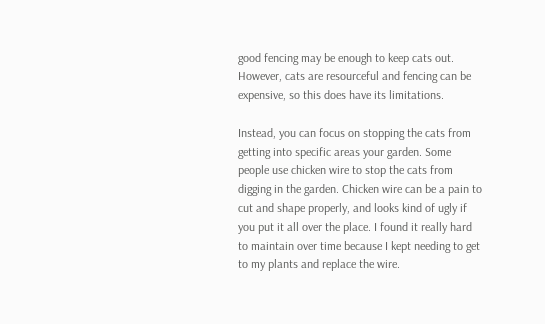good fencing may be enough to keep cats out. However, cats are resourceful and fencing can be expensive, so this does have its limitations.

Instead, you can focus on stopping the cats from getting into specific areas your garden. Some people use chicken wire to stop the cats from digging in the garden. Chicken wire can be a pain to cut and shape properly, and looks kind of ugly if you put it all over the place. I found it really hard to maintain over time because I kept needing to get to my plants and replace the wire.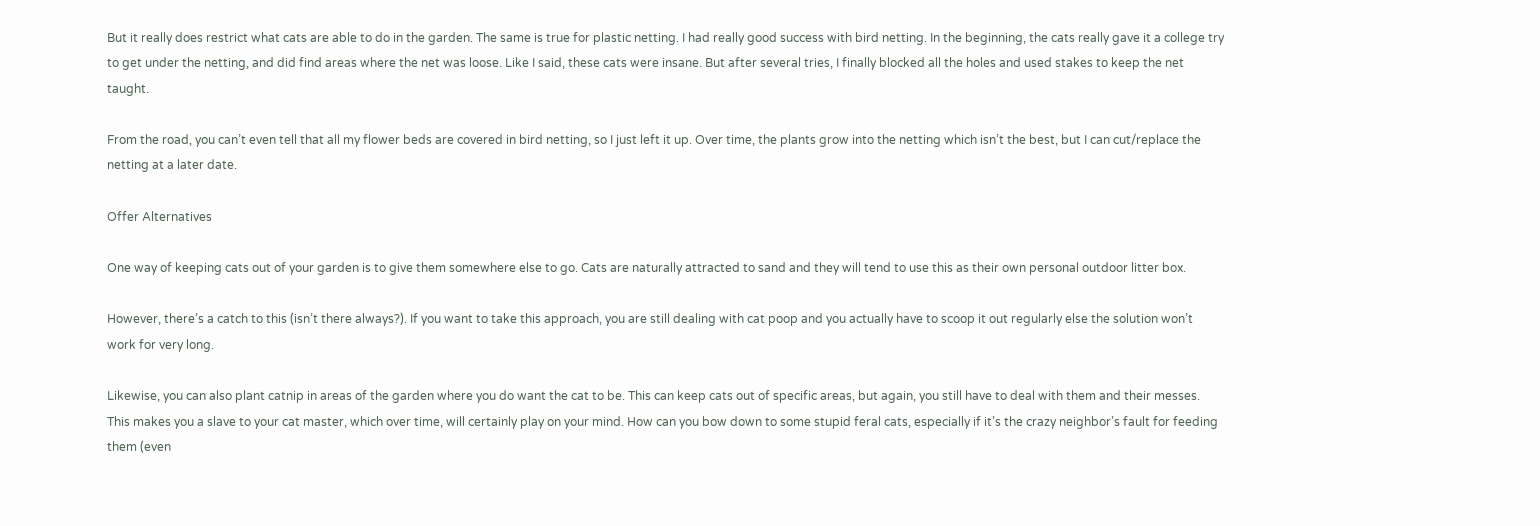But it really does restrict what cats are able to do in the garden. The same is true for plastic netting. I had really good success with bird netting. In the beginning, the cats really gave it a college try to get under the netting, and did find areas where the net was loose. Like I said, these cats were insane. But after several tries, I finally blocked all the holes and used stakes to keep the net taught.

From the road, you can’t even tell that all my flower beds are covered in bird netting, so I just left it up. Over time, the plants grow into the netting which isn’t the best, but I can cut/replace the netting at a later date.

Offer Alternatives

One way of keeping cats out of your garden is to give them somewhere else to go. Cats are naturally attracted to sand and they will tend to use this as their own personal outdoor litter box.

However, there’s a catch to this (isn’t there always?). If you want to take this approach, you are still dealing with cat poop and you actually have to scoop it out regularly else the solution won’t work for very long.

Likewise, you can also plant catnip in areas of the garden where you do want the cat to be. This can keep cats out of specific areas, but again, you still have to deal with them and their messes. This makes you a slave to your cat master, which over time, will certainly play on your mind. How can you bow down to some stupid feral cats, especially if it’s the crazy neighbor’s fault for feeding them (even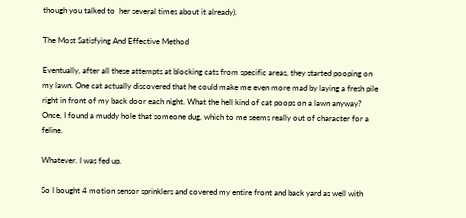though you talked to  her several times about it already).

The Most Satisfying And Effective Method

Eventually, after all these attempts at blocking cats from specific areas, they started pooping on my lawn. One cat actually discovered that he could make me even more mad by laying a fresh pile right in front of my back door each night. What the hell kind of cat poops on a lawn anyway? Once, I found a muddy hole that someone dug, which to me seems really out of character for a feline.

Whatever. I was fed up.

So I bought 4 motion sensor sprinklers and covered my entire front and back yard as well with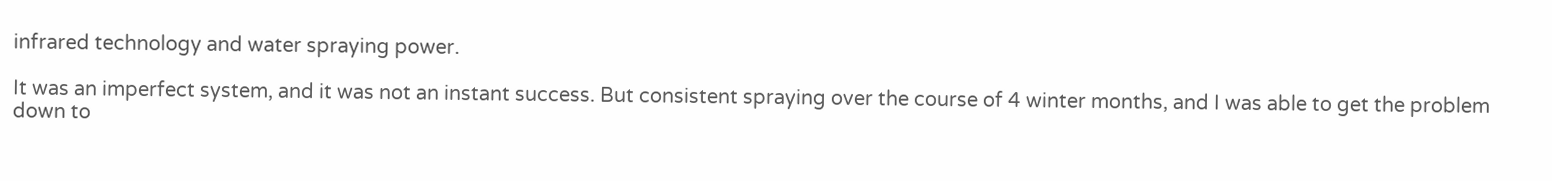infrared technology and water spraying power.

It was an imperfect system, and it was not an instant success. But consistent spraying over the course of 4 winter months, and I was able to get the problem down to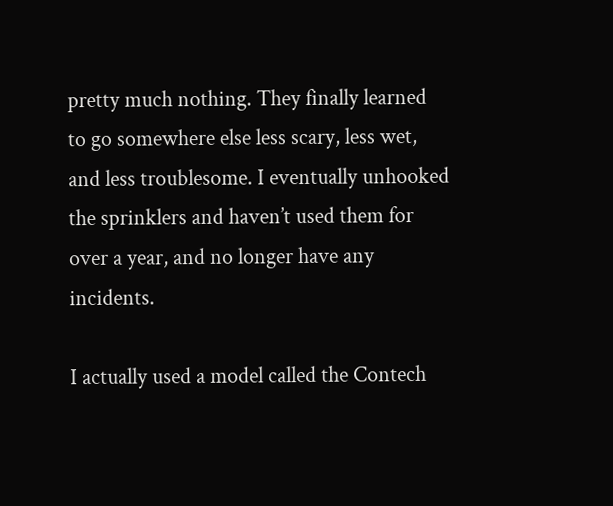pretty much nothing. They finally learned to go somewhere else less scary, less wet, and less troublesome. I eventually unhooked the sprinklers and haven’t used them for over a year, and no longer have any incidents.

I actually used a model called the Contech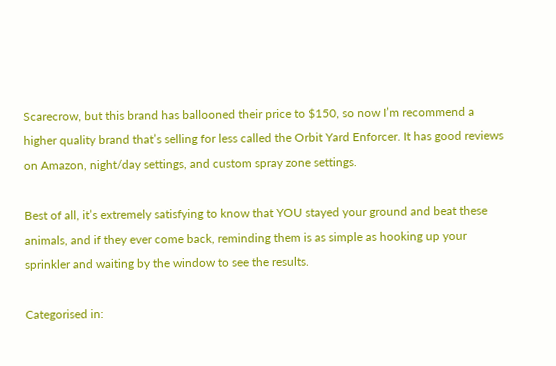Scarecrow, but this brand has ballooned their price to $150, so now I’m recommend a higher quality brand that’s selling for less called the Orbit Yard Enforcer. It has good reviews on Amazon, night/day settings, and custom spray zone settings.

Best of all, it’s extremely satisfying to know that YOU stayed your ground and beat these animals, and if they ever come back, reminding them is as simple as hooking up your sprinkler and waiting by the window to see the results.

Categorised in: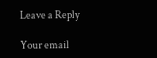Leave a Reply

Your email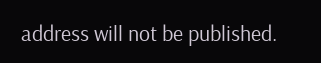address will not be published.